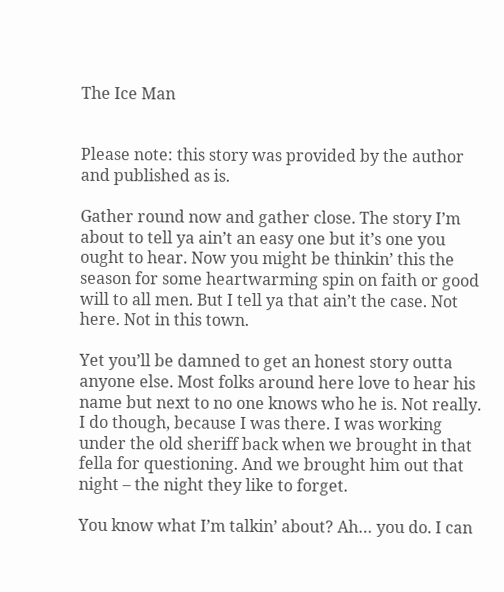The Ice Man


Please note: this story was provided by the author and published as is.

Gather round now and gather close. The story I’m about to tell ya ain’t an easy one but it’s one you ought to hear. Now you might be thinkin’ this the season for some heartwarming spin on faith or good will to all men. But I tell ya that ain’t the case. Not here. Not in this town.

Yet you’ll be damned to get an honest story outta anyone else. Most folks around here love to hear his name but next to no one knows who he is. Not really. I do though, because I was there. I was working under the old sheriff back when we brought in that fella for questioning. And we brought him out that night – the night they like to forget.

You know what I’m talkin’ about? Ah… you do. I can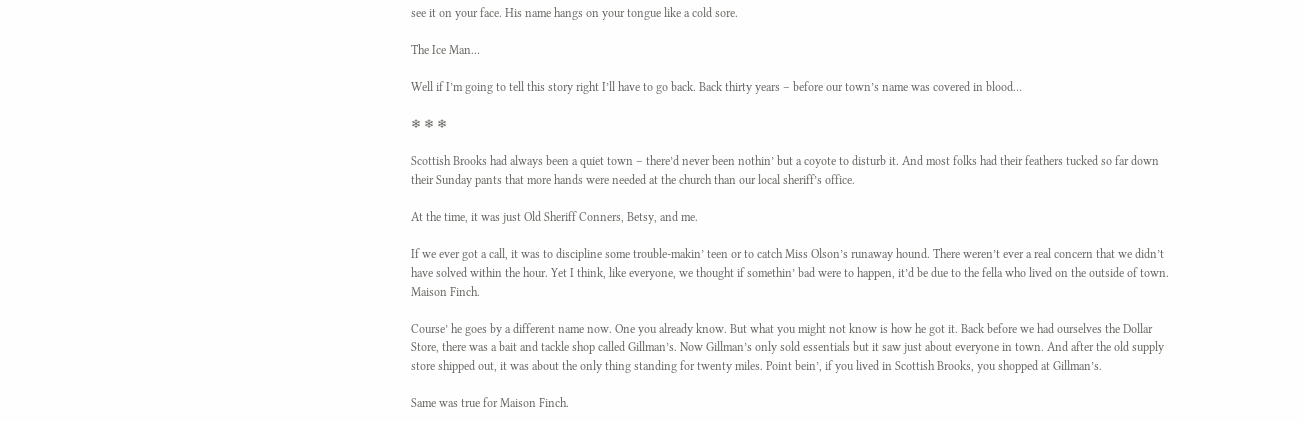see it on your face. His name hangs on your tongue like a cold sore.

The Ice Man…

Well if I’m going to tell this story right I’ll have to go back. Back thirty years – before our town’s name was covered in blood…

❄ ❄ ❄

Scottish Brooks had always been a quiet town – there’d never been nothin’ but a coyote to disturb it. And most folks had their feathers tucked so far down their Sunday pants that more hands were needed at the church than our local sheriff’s office.

At the time, it was just Old Sheriff Conners, Betsy, and me.

If we ever got a call, it was to discipline some trouble-makin’ teen or to catch Miss Olson’s runaway hound. There weren’t ever a real concern that we didn’t have solved within the hour. Yet I think, like everyone, we thought if somethin’ bad were to happen, it’d be due to the fella who lived on the outside of town. Maison Finch.

Course’ he goes by a different name now. One you already know. But what you might not know is how he got it. Back before we had ourselves the Dollar Store, there was a bait and tackle shop called Gillman’s. Now Gillman’s only sold essentials but it saw just about everyone in town. And after the old supply store shipped out, it was about the only thing standing for twenty miles. Point bein’, if you lived in Scottish Brooks, you shopped at Gillman’s.

Same was true for Maison Finch.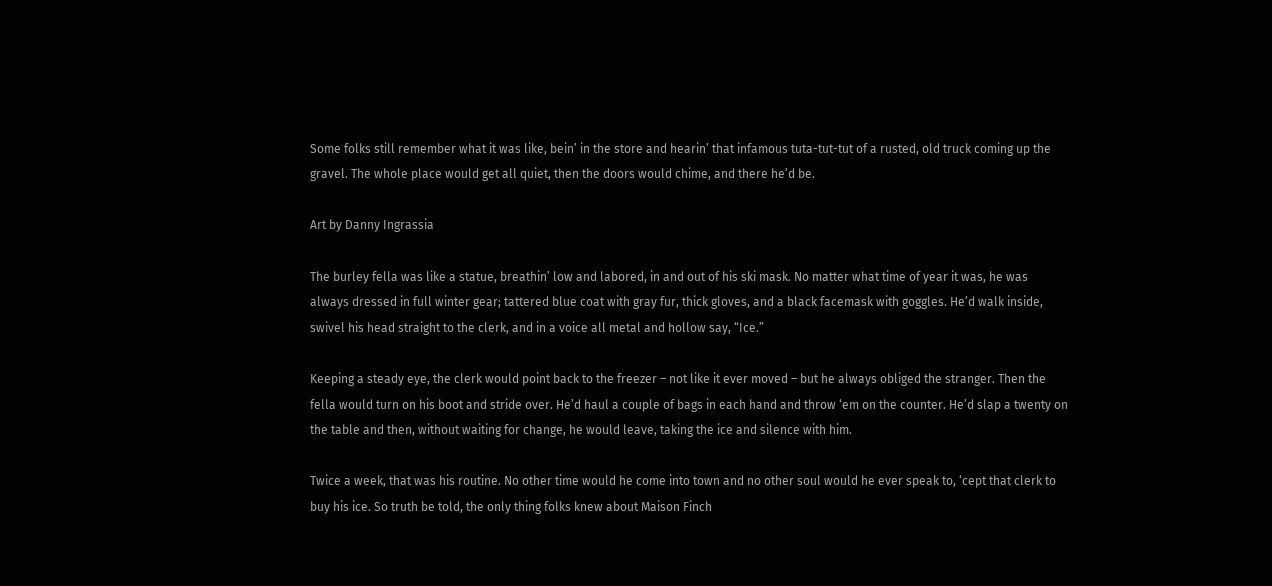Some folks still remember what it was like, bein’ in the store and hearin’ that infamous tuta-tut-tut of a rusted, old truck coming up the gravel. The whole place would get all quiet, then the doors would chime, and there he’d be.

Art by Danny Ingrassia

The burley fella was like a statue, breathin’ low and labored, in and out of his ski mask. No matter what time of year it was, he was always dressed in full winter gear; tattered blue coat with gray fur, thick gloves, and a black facemask with goggles. He’d walk inside, swivel his head straight to the clerk, and in a voice all metal and hollow say, “Ice.”

Keeping a steady eye, the clerk would point back to the freezer – not like it ever moved – but he always obliged the stranger. Then the fella would turn on his boot and stride over. He’d haul a couple of bags in each hand and throw ‘em on the counter. He’d slap a twenty on the table and then, without waiting for change, he would leave, taking the ice and silence with him.

Twice a week, that was his routine. No other time would he come into town and no other soul would he ever speak to, ‘cept that clerk to buy his ice. So truth be told, the only thing folks knew about Maison Finch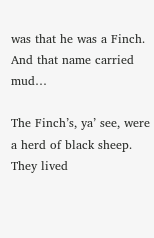was that he was a Finch. And that name carried mud…

The Finch’s, ya’ see, were a herd of black sheep. They lived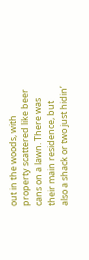out in the woods, with property scattered like beer cans on a lawn. There was their main residence, but also a shack or two just hidin’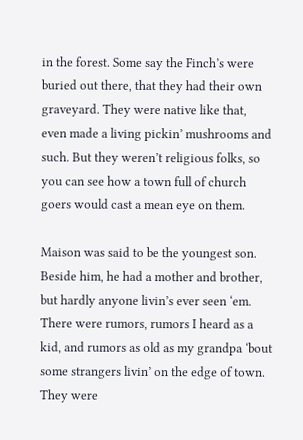in the forest. Some say the Finch’s were buried out there, that they had their own graveyard. They were native like that, even made a living pickin’ mushrooms and such. But they weren’t religious folks, so you can see how a town full of church goers would cast a mean eye on them.

Maison was said to be the youngest son. Beside him, he had a mother and brother, but hardly anyone livin’s ever seen ‘em. There were rumors, rumors I heard as a kid, and rumors as old as my grandpa ‘bout some strangers livin’ on the edge of town. They were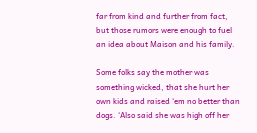far from kind and further from fact, but those rumors were enough to fuel an idea about Maison and his family.

Some folks say the mother was something wicked, that she hurt her own kids and raised ‘em no better than dogs. ‘Also said she was high off her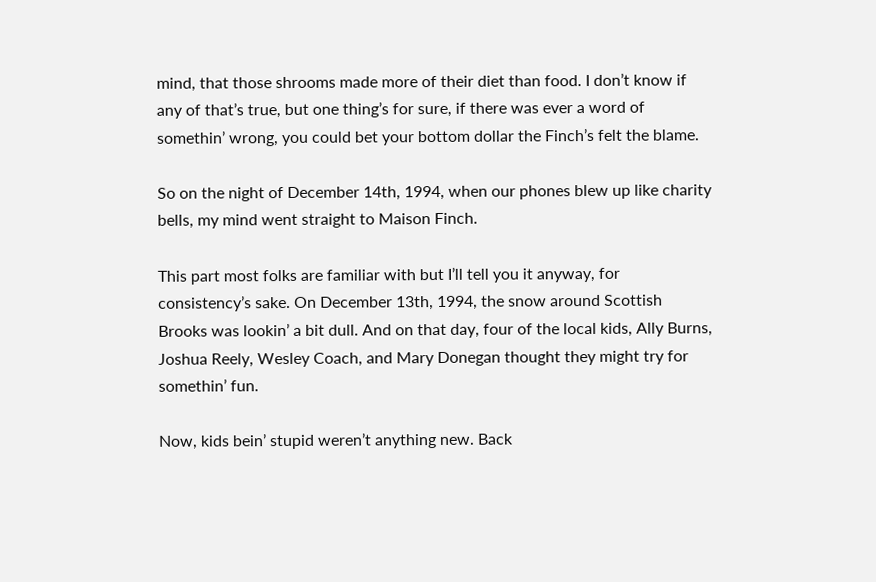mind, that those shrooms made more of their diet than food. I don’t know if any of that’s true, but one thing’s for sure, if there was ever a word of somethin’ wrong, you could bet your bottom dollar the Finch’s felt the blame.

So on the night of December 14th, 1994, when our phones blew up like charity bells, my mind went straight to Maison Finch.

This part most folks are familiar with but I’ll tell you it anyway, for consistency’s sake. On December 13th, 1994, the snow around Scottish Brooks was lookin’ a bit dull. And on that day, four of the local kids, Ally Burns, Joshua Reely, Wesley Coach, and Mary Donegan thought they might try for somethin’ fun.

Now, kids bein’ stupid weren’t anything new. Back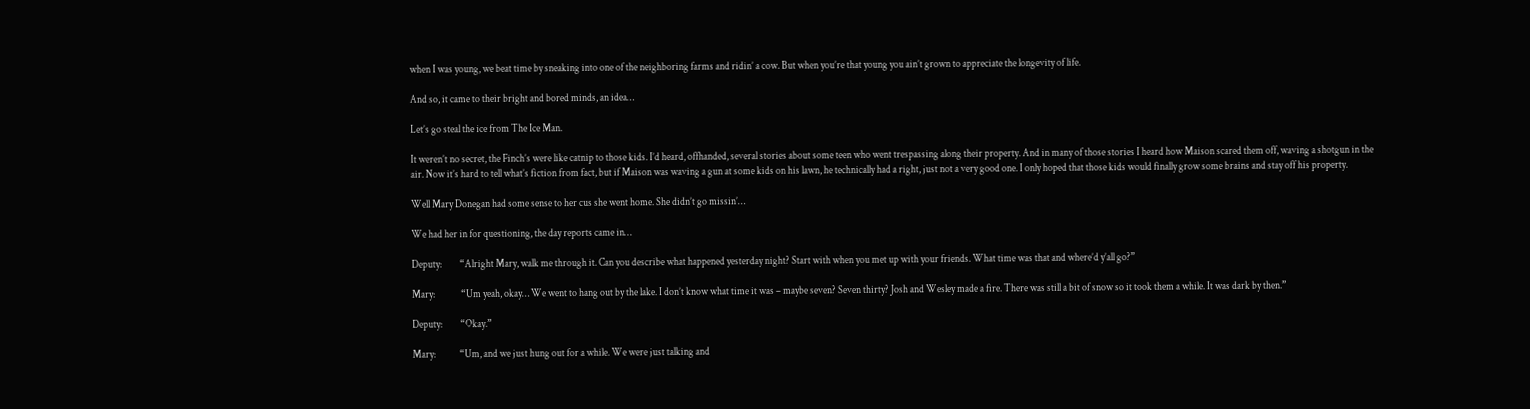when I was young, we beat time by sneaking into one of the neighboring farms and ridin’ a cow. But when you’re that young you ain’t grown to appreciate the longevity of life.

And so, it came to their bright and bored minds, an idea…

Let’s go steal the ice from The Ice Man.

It weren’t no secret, the Finch’s were like catnip to those kids. I’d heard, offhanded, several stories about some teen who went trespassing along their property. And in many of those stories I heard how Maison scared them off, waving a shotgun in the air. Now it’s hard to tell what’s fiction from fact, but if Maison was waving a gun at some kids on his lawn, he technically had a right, just not a very good one. I only hoped that those kids would finally grow some brains and stay off his property.

Well Mary Donegan had some sense to her cus she went home. She didn’t go missin’…

We had her in for questioning, the day reports came in…

Deputy:         “Alright Mary, walk me through it. Can you describe what happened yesterday night? Start with when you met up with your friends. What time was that and where’d y’all go?”

Mary:             “Um yeah, okay… We went to hang out by the lake. I don’t know what time it was – maybe seven? Seven thirty? Josh and Wesley made a fire. There was still a bit of snow so it took them a while. It was dark by then.”

Deputy:         “Okay.”

Mary:            “Um, and we just hung out for a while. We were just talking and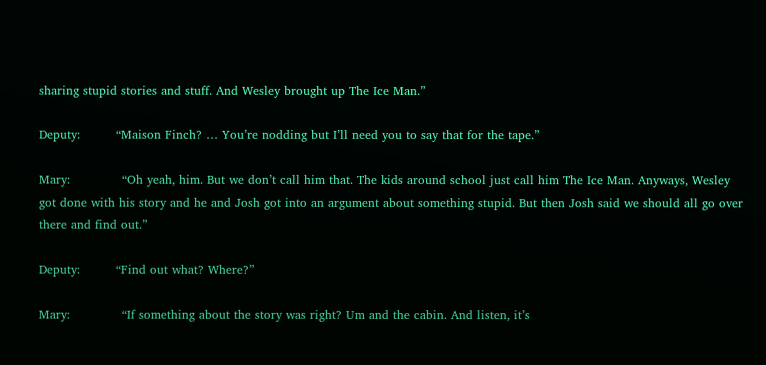sharing stupid stories and stuff. And Wesley brought up The Ice Man.”

Deputy:         “Maison Finch? … You’re nodding but I’ll need you to say that for the tape.”

Mary:             “Oh yeah, him. But we don’t call him that. The kids around school just call him The Ice Man. Anyways, Wesley got done with his story and he and Josh got into an argument about something stupid. But then Josh said we should all go over there and find out.”

Deputy:         “Find out what? Where?”

Mary:             “If something about the story was right? Um and the cabin. And listen, it’s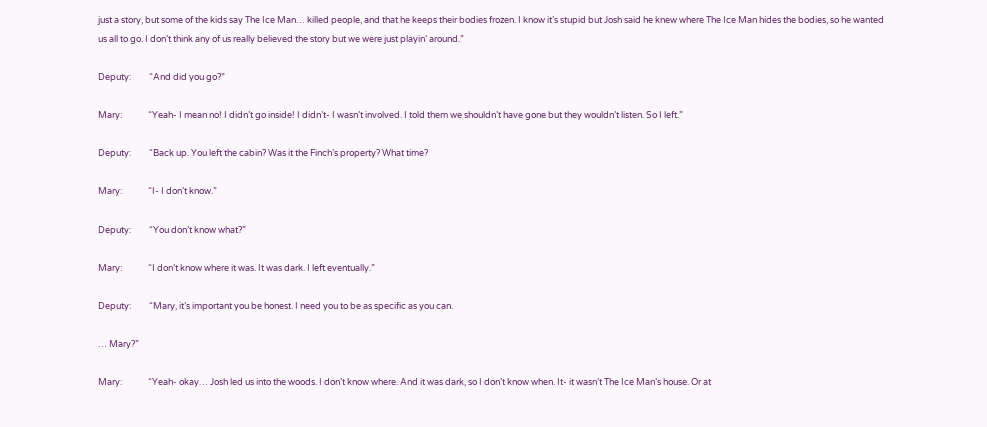just a story, but some of the kids say The Ice Man… killed people, and that he keeps their bodies frozen. I know it’s stupid but Josh said he knew where The Ice Man hides the bodies, so he wanted us all to go. I don’t think any of us really believed the story but we were just playin’ around.”

Deputy:         “And did you go?”

Mary:             “Yeah- I mean no! I didn’t go inside! I didn’t- I wasn’t involved. I told them we shouldn’t have gone but they wouldn’t listen. So I left.”

Deputy:         “Back up. You left the cabin? Was it the Finch’s property? What time?

Mary:             “I- I don’t know.”

Deputy:         “You don’t know what?”

Mary:             “I don’t know where it was. It was dark. I left eventually.”

Deputy:         “Mary, it’s important you be honest. I need you to be as specific as you can.

… Mary?”

Mary:             “Yeah- okay… Josh led us into the woods. I don’t know where. And it was dark, so I don’t know when. It- it wasn’t The Ice Man’s house. Or at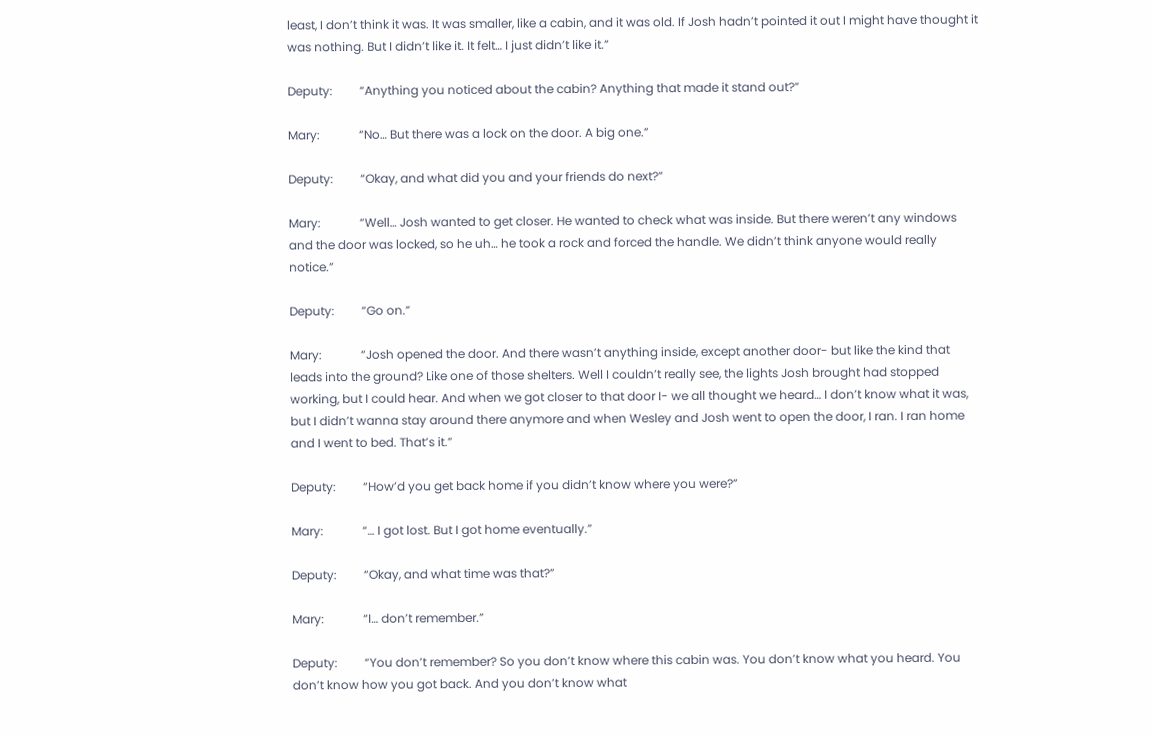least, I don’t think it was. It was smaller, like a cabin, and it was old. If Josh hadn’t pointed it out I might have thought it was nothing. But I didn’t like it. It felt… I just didn’t like it.”

Deputy:         “Anything you noticed about the cabin? Anything that made it stand out?”

Mary:             “No… But there was a lock on the door. A big one.”

Deputy:         “Okay, and what did you and your friends do next?”

Mary:             “Well… Josh wanted to get closer. He wanted to check what was inside. But there weren’t any windows and the door was locked, so he uh… he took a rock and forced the handle. We didn’t think anyone would really notice.”

Deputy:         “Go on.”

Mary:             “Josh opened the door. And there wasn’t anything inside, except another door- but like the kind that leads into the ground? Like one of those shelters. Well I couldn’t really see, the lights Josh brought had stopped working, but I could hear. And when we got closer to that door I- we all thought we heard… I don’t know what it was, but I didn’t wanna stay around there anymore and when Wesley and Josh went to open the door, I ran. I ran home and I went to bed. That’s it.”

Deputy:         “How’d you get back home if you didn’t know where you were?”

Mary:             “… I got lost. But I got home eventually.”

Deputy:         “Okay, and what time was that?”

Mary:             “I… don’t remember.”

Deputy:         “You don’t remember? So you don’t know where this cabin was. You don’t know what you heard. You don’t know how you got back. And you don’t know what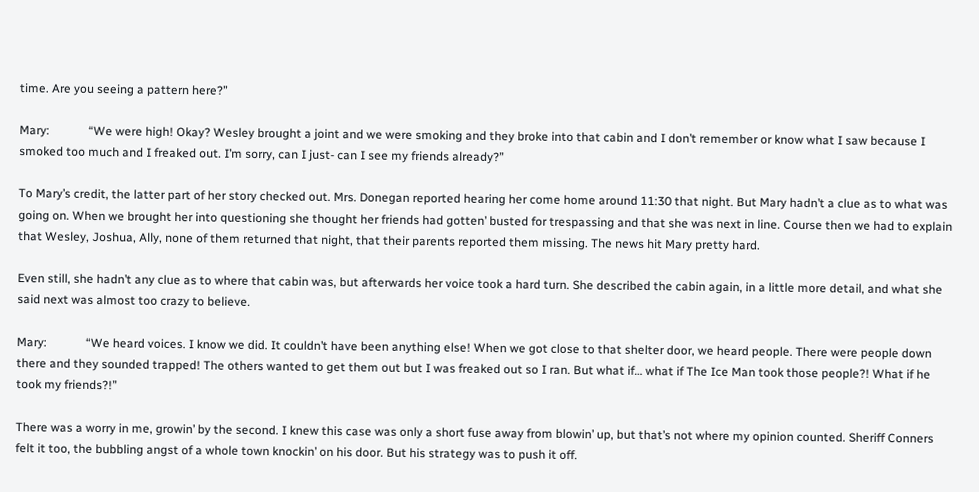time. Are you seeing a pattern here?”

Mary:             “We were high! Okay? Wesley brought a joint and we were smoking and they broke into that cabin and I don’t remember or know what I saw because I smoked too much and I freaked out. I’m sorry, can I just- can I see my friends already?”

To Mary’s credit, the latter part of her story checked out. Mrs. Donegan reported hearing her come home around 11:30 that night. But Mary hadn’t a clue as to what was going on. When we brought her into questioning she thought her friends had gotten’ busted for trespassing and that she was next in line. Course then we had to explain that Wesley, Joshua, Ally, none of them returned that night, that their parents reported them missing. The news hit Mary pretty hard.

Even still, she hadn’t any clue as to where that cabin was, but afterwards her voice took a hard turn. She described the cabin again, in a little more detail, and what she said next was almost too crazy to believe.

Mary:             “We heard voices. I know we did. It couldn’t have been anything else! When we got close to that shelter door, we heard people. There were people down there and they sounded trapped! The others wanted to get them out but I was freaked out so I ran. But what if… what if The Ice Man took those people?! What if he took my friends?!”

There was a worry in me, growin’ by the second. I knew this case was only a short fuse away from blowin’ up, but that’s not where my opinion counted. Sheriff Conners felt it too, the bubbling angst of a whole town knockin’ on his door. But his strategy was to push it off.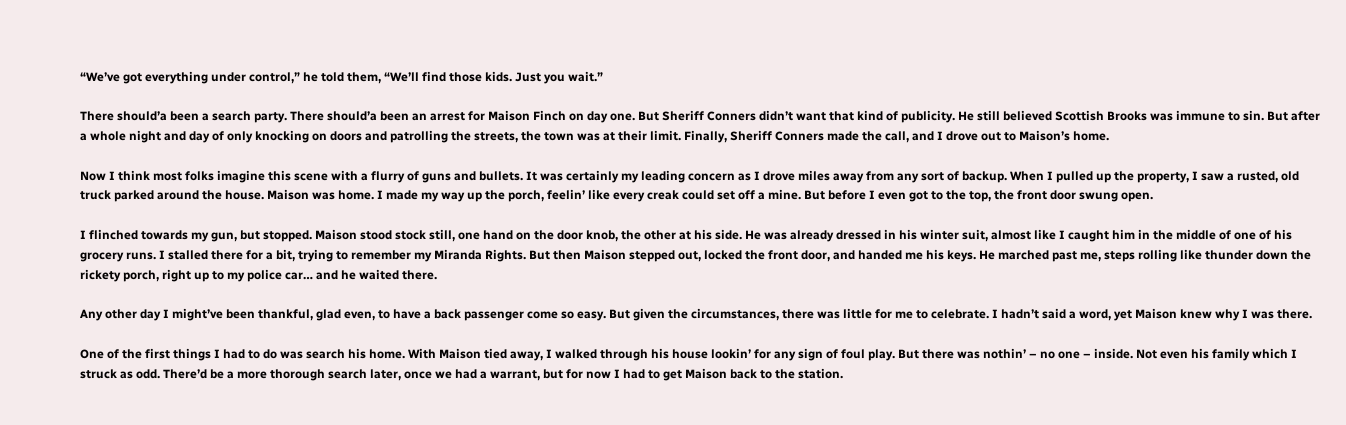“We’ve got everything under control,” he told them, “We’ll find those kids. Just you wait.”

There should’a been a search party. There should’a been an arrest for Maison Finch on day one. But Sheriff Conners didn’t want that kind of publicity. He still believed Scottish Brooks was immune to sin. But after a whole night and day of only knocking on doors and patrolling the streets, the town was at their limit. Finally, Sheriff Conners made the call, and I drove out to Maison’s home.

Now I think most folks imagine this scene with a flurry of guns and bullets. It was certainly my leading concern as I drove miles away from any sort of backup. When I pulled up the property, I saw a rusted, old truck parked around the house. Maison was home. I made my way up the porch, feelin’ like every creak could set off a mine. But before I even got to the top, the front door swung open.

I flinched towards my gun, but stopped. Maison stood stock still, one hand on the door knob, the other at his side. He was already dressed in his winter suit, almost like I caught him in the middle of one of his grocery runs. I stalled there for a bit, trying to remember my Miranda Rights. But then Maison stepped out, locked the front door, and handed me his keys. He marched past me, steps rolling like thunder down the rickety porch, right up to my police car… and he waited there.

Any other day I might’ve been thankful, glad even, to have a back passenger come so easy. But given the circumstances, there was little for me to celebrate. I hadn’t said a word, yet Maison knew why I was there.

One of the first things I had to do was search his home. With Maison tied away, I walked through his house lookin’ for any sign of foul play. But there was nothin’ – no one – inside. Not even his family which I struck as odd. There’d be a more thorough search later, once we had a warrant, but for now I had to get Maison back to the station.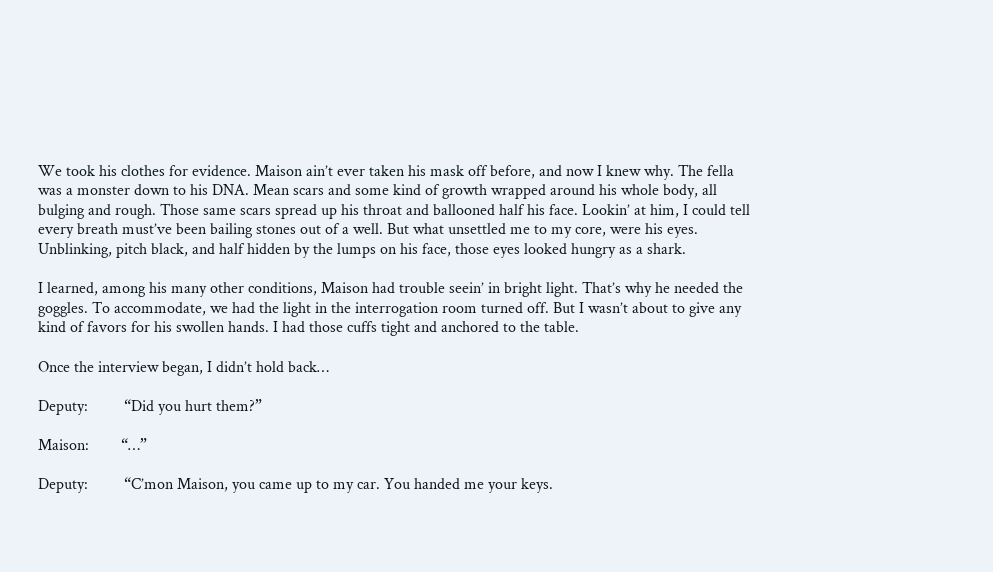We took his clothes for evidence. Maison ain’t ever taken his mask off before, and now I knew why. The fella was a monster down to his DNA. Mean scars and some kind of growth wrapped around his whole body, all bulging and rough. Those same scars spread up his throat and ballooned half his face. Lookin’ at him, I could tell every breath must’ve been bailing stones out of a well. But what unsettled me to my core, were his eyes. Unblinking, pitch black, and half hidden by the lumps on his face, those eyes looked hungry as a shark.

I learned, among his many other conditions, Maison had trouble seein’ in bright light. That’s why he needed the goggles. To accommodate, we had the light in the interrogation room turned off. But I wasn’t about to give any kind of favors for his swollen hands. I had those cuffs tight and anchored to the table.

Once the interview began, I didn’t hold back…

Deputy:         “Did you hurt them?”

Maison:        “…”

Deputy:         “C’mon Maison, you came up to my car. You handed me your keys.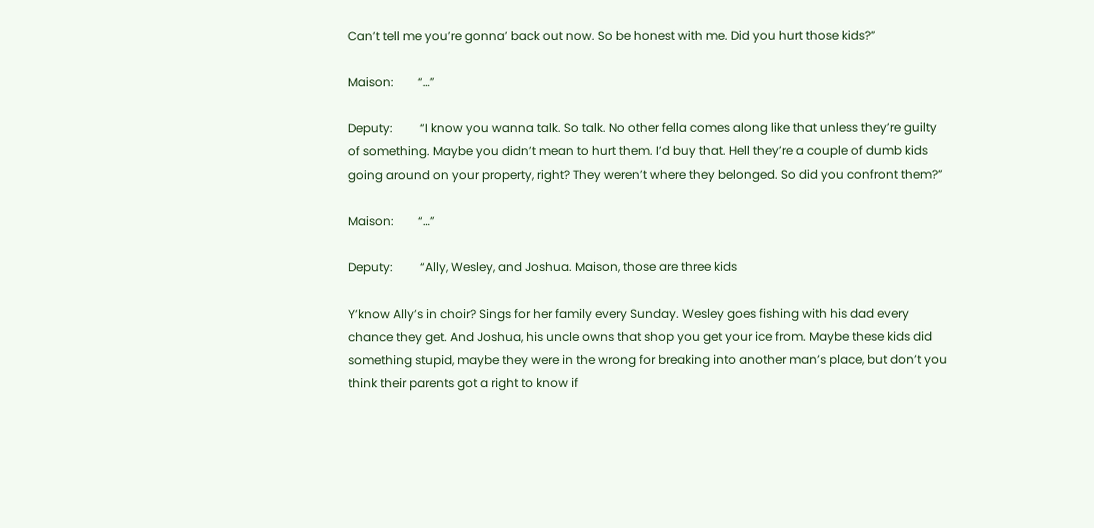Can’t tell me you’re gonna’ back out now. So be honest with me. Did you hurt those kids?”

Maison:        “…”

Deputy:         “I know you wanna talk. So talk. No other fella comes along like that unless they’re guilty of something. Maybe you didn’t mean to hurt them. I’d buy that. Hell they’re a couple of dumb kids going around on your property, right? They weren’t where they belonged. So did you confront them?”

Maison:        “…”

Deputy:         “Ally, Wesley, and Joshua. Maison, those are three kids

Y’know Ally’s in choir? Sings for her family every Sunday. Wesley goes fishing with his dad every chance they get. And Joshua, his uncle owns that shop you get your ice from. Maybe these kids did something stupid, maybe they were in the wrong for breaking into another man’s place, but don’t you think their parents got a right to know if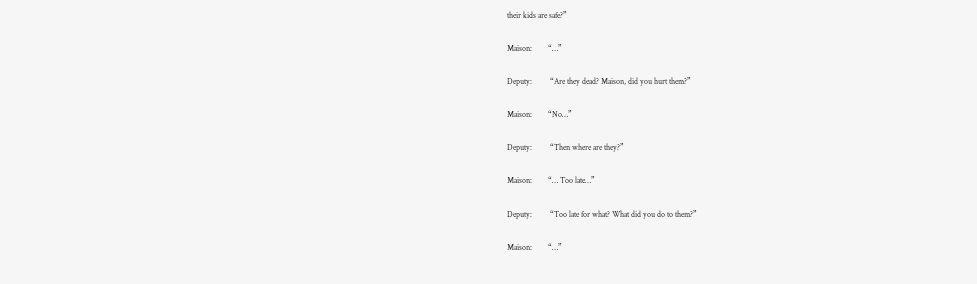their kids are safe?”

Maison:        “…”

Deputy:         “Are they dead? Maison, did you hurt them?”

Maison:        “No…”

Deputy:         “Then where are they?”

Maison:        “… Too late…”

Deputy:         “Too late for what? What did you do to them?”

Maison:        “…”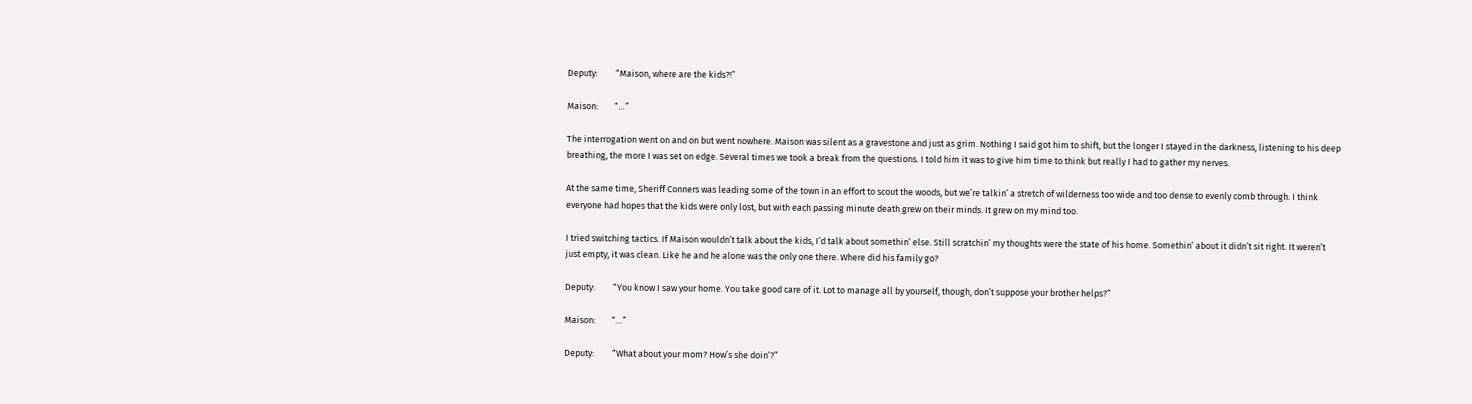Deputy:         “Maison, where are the kids?!”

Maison:        “…”

The interrogation went on and on but went nowhere. Maison was silent as a gravestone and just as grim. Nothing I said got him to shift, but the longer I stayed in the darkness, listening to his deep breathing, the more I was set on edge. Several times we took a break from the questions. I told him it was to give him time to think but really I had to gather my nerves.

At the same time, Sheriff Conners was leading some of the town in an effort to scout the woods, but we’re talkin’ a stretch of wilderness too wide and too dense to evenly comb through. I think everyone had hopes that the kids were only lost, but with each passing minute death grew on their minds. It grew on my mind too.

I tried switching tactics. If Maison wouldn’t talk about the kids, I’d talk about somethin’ else. Still scratchin’ my thoughts were the state of his home. Somethin’ about it didn’t sit right. It weren’t just empty, it was clean. Like he and he alone was the only one there. Where did his family go?

Deputy:         “You know I saw your home. You take good care of it. Lot to manage all by yourself, though, don’t suppose your brother helps?”

Maison:        “…”

Deputy:         “What about your mom? How’s she doin’?”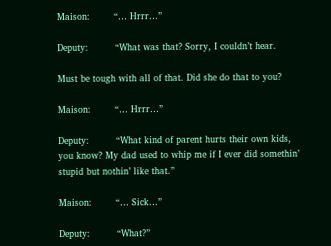Maison:        “… Hrrr…”

Deputy:         “What was that? Sorry, I couldn’t hear.

Must be tough with all of that. Did she do that to you?

Maison:        “… Hrrr…”

Deputy:         “What kind of parent hurts their own kids, you know? My dad used to whip me if I ever did somethin’ stupid but nothin’ like that.”

Maison:        “… Sick…”

Deputy:         “What?”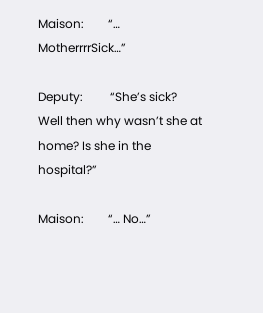Maison:        “… MotherrrrSick…”

Deputy:         “She’s sick? Well then why wasn’t she at home? Is she in the hospital?”

Maison:        “… No…”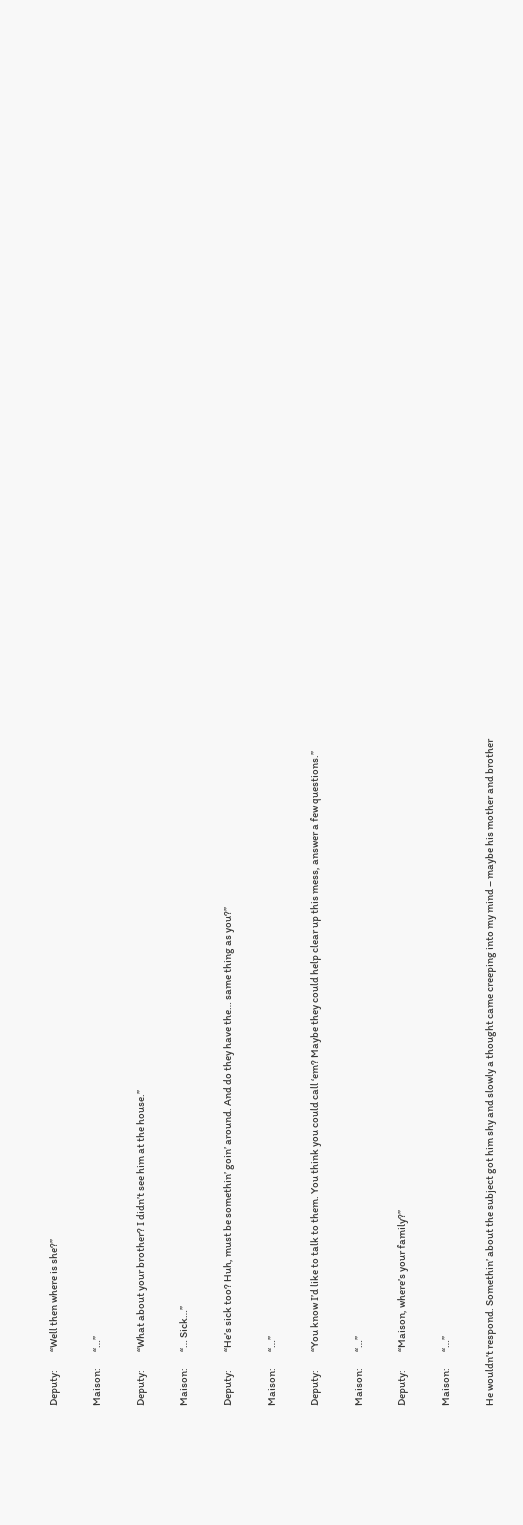Deputy:         “Well then where is she?”

Maison:        “…”

Deputy:         “What about your brother? I didn’t see him at the house.”

Maison:        “… Sick…”

Deputy:         “He’s sick too? Huh, must be somethin’ goin’ around. And do they have the… same thing as you?”

Maison:        “…”

Deputy:         “You know I’d like to talk to them. You think you could call ‘em? Maybe they could help clear up this mess, answer a few questions.”

Maison:        “…”

Deputy:         “Maison, where’s your family?”

Maison:        “…”

He wouldn’t respond. Somethin’ about the subject got him shy and slowly a thought came creeping into my mind – maybe his mother and brother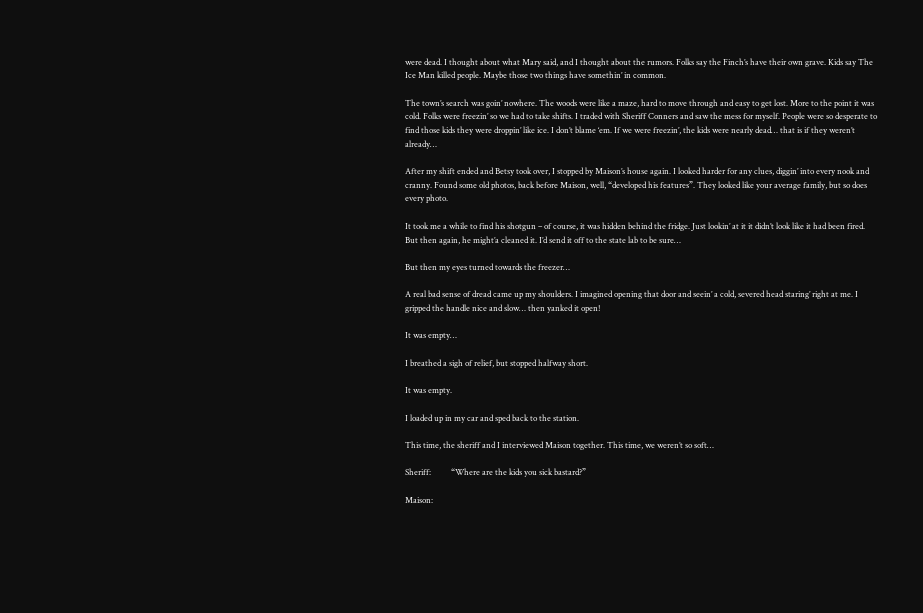were dead. I thought about what Mary said, and I thought about the rumors. Folks say the Finch’s have their own grave. Kids say The Ice Man killed people. Maybe those two things have somethin’ in common.

The town’s search was goin’ nowhere. The woods were like a maze, hard to move through and easy to get lost. More to the point it was cold. Folks were freezin’ so we had to take shifts. I traded with Sheriff Conners and saw the mess for myself. People were so desperate to find those kids they were droppin’ like ice. I don’t blame ‘em. If we were freezin’, the kids were nearly dead… that is if they weren’t already…

After my shift ended and Betsy took over, I stopped by Maison’s house again. I looked harder for any clues, diggin’ into every nook and cranny. Found some old photos, back before Maison, well, “developed his features”. They looked like your average family, but so does every photo.

It took me a while to find his shotgun – of course, it was hidden behind the fridge. Just lookin’ at it it didn’t look like it had been fired. But then again, he might’a cleaned it. I’d send it off to the state lab to be sure…

But then my eyes turned towards the freezer…

A real bad sense of dread came up my shoulders. I imagined opening that door and seein’ a cold, severed head staring’ right at me. I gripped the handle nice and slow… then yanked it open!

It was empty…

I breathed a sigh of relief, but stopped halfway short.

It was empty.

I loaded up in my car and sped back to the station.

This time, the sheriff and I interviewed Maison together. This time, we weren’t so soft…

Sheriff:          “Where are the kids you sick bastard?”

Maison: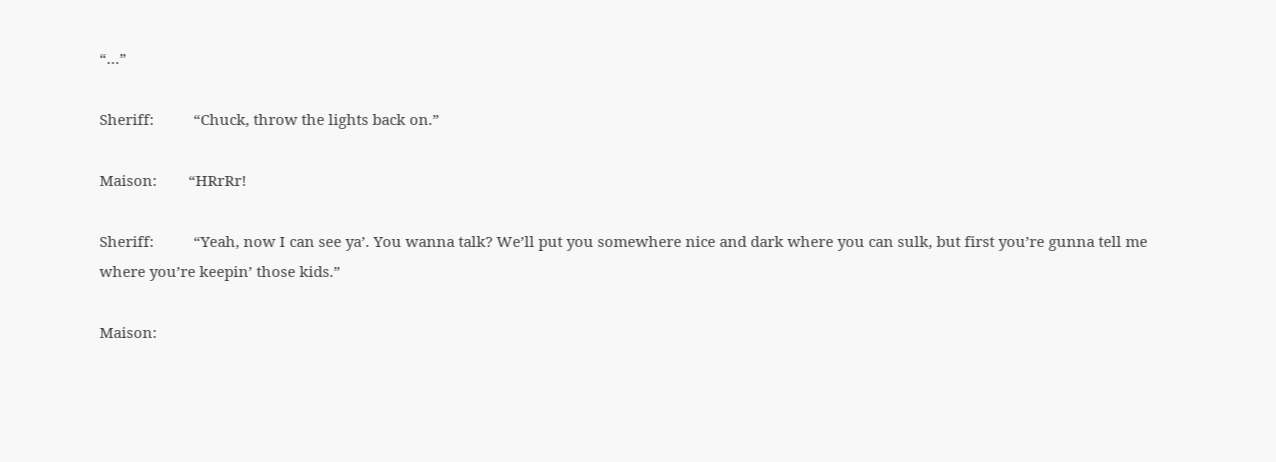“…”

Sheriff:          “Chuck, throw the lights back on.”

Maison:        “HRrRr!

Sheriff:          “Yeah, now I can see ya’. You wanna talk? We’ll put you somewhere nice and dark where you can sulk, but first you’re gunna tell me where you’re keepin’ those kids.”

Maison: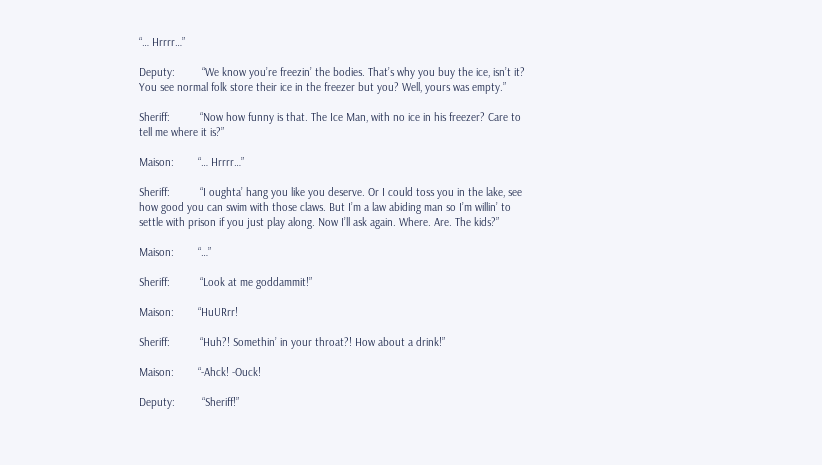“… Hrrrr…”

Deputy:         “We know you’re freezin’ the bodies. That’s why you buy the ice, isn’t it? You see normal folk store their ice in the freezer but you? Well, yours was empty.”

Sheriff:          “Now how funny is that. The Ice Man, with no ice in his freezer? Care to tell me where it is?”

Maison:        “… Hrrrr…”

Sheriff:          “I oughta’ hang you like you deserve. Or I could toss you in the lake, see how good you can swim with those claws. But I’m a law abiding man so I’m willin’ to settle with prison if you just play along. Now I’ll ask again. Where. Are. The kids?”

Maison:        “…”

Sheriff:          “Look at me goddammit!”

Maison:        “HuURrr!

Sheriff:          “Huh?! Somethin’ in your throat?! How about a drink!”

Maison:        “-Ahck! -Ouck!

Deputy:         “Sheriff!”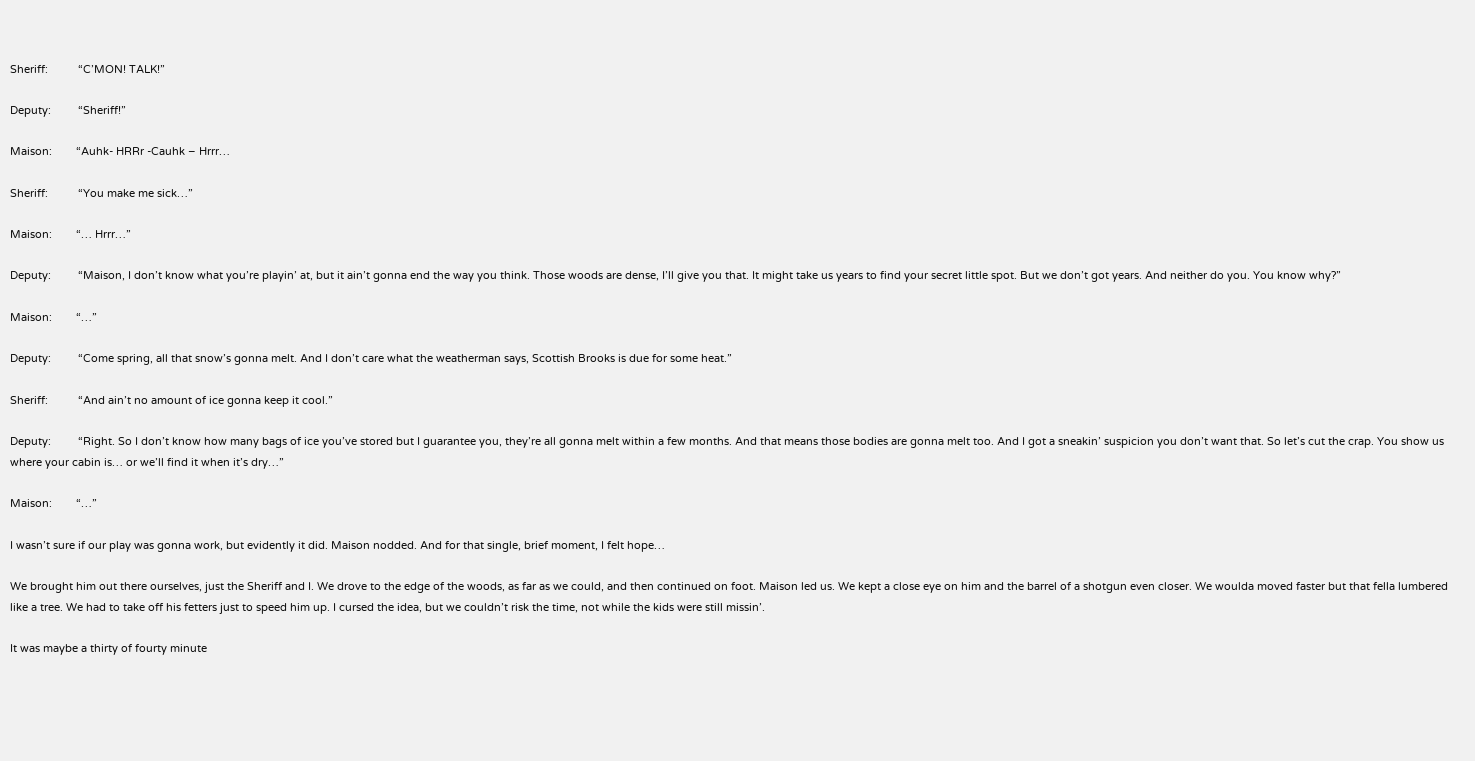Sheriff:          “C’MON! TALK!”

Deputy:         “Sheriff!”

Maison:        “Auhk- HRRr -Cauhk – Hrrr…

Sheriff:          “You make me sick…”

Maison:        “… Hrrr…”

Deputy:         “Maison, I don’t know what you’re playin’ at, but it ain’t gonna end the way you think. Those woods are dense, I’ll give you that. It might take us years to find your secret little spot. But we don’t got years. And neither do you. You know why?”

Maison:        “…”

Deputy:         “Come spring, all that snow’s gonna melt. And I don’t care what the weatherman says, Scottish Brooks is due for some heat.”

Sheriff:          “And ain’t no amount of ice gonna keep it cool.”

Deputy:         “Right. So I don’t know how many bags of ice you’ve stored but I guarantee you, they’re all gonna melt within a few months. And that means those bodies are gonna melt too. And I got a sneakin’ suspicion you don’t want that. So let’s cut the crap. You show us where your cabin is… or we’ll find it when it’s dry…”

Maison:        “…”

I wasn’t sure if our play was gonna work, but evidently it did. Maison nodded. And for that single, brief moment, I felt hope…

We brought him out there ourselves, just the Sheriff and I. We drove to the edge of the woods, as far as we could, and then continued on foot. Maison led us. We kept a close eye on him and the barrel of a shotgun even closer. We woulda moved faster but that fella lumbered like a tree. We had to take off his fetters just to speed him up. I cursed the idea, but we couldn’t risk the time, not while the kids were still missin’.

It was maybe a thirty of fourty minute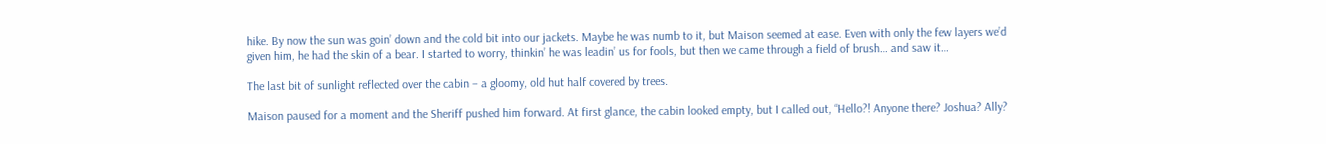hike. By now the sun was goin’ down and the cold bit into our jackets. Maybe he was numb to it, but Maison seemed at ease. Even with only the few layers we’d given him, he had the skin of a bear. I started to worry, thinkin’ he was leadin’ us for fools, but then we came through a field of brush… and saw it…

The last bit of sunlight reflected over the cabin – a gloomy, old hut half covered by trees.

Maison paused for a moment and the Sheriff pushed him forward. At first glance, the cabin looked empty, but I called out, “Hello?! Anyone there? Joshua? Ally?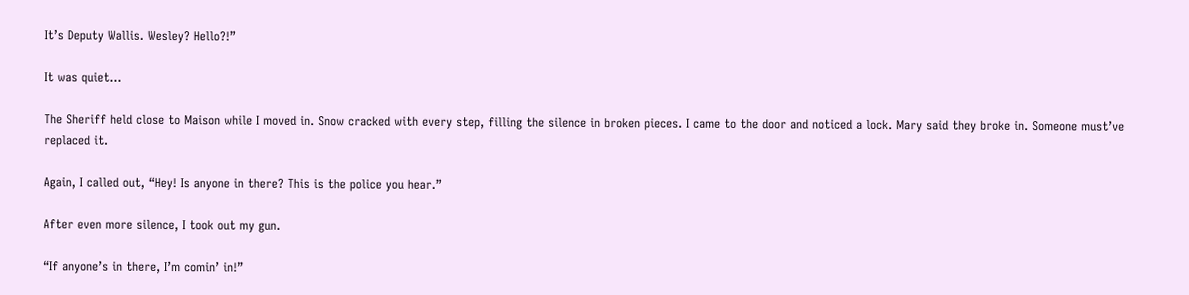It’s Deputy Wallis. Wesley? Hello?!”

It was quiet…

The Sheriff held close to Maison while I moved in. Snow cracked with every step, filling the silence in broken pieces. I came to the door and noticed a lock. Mary said they broke in. Someone must’ve replaced it.

Again, I called out, “Hey! Is anyone in there? This is the police you hear.”

After even more silence, I took out my gun.

“If anyone’s in there, I’m comin’ in!”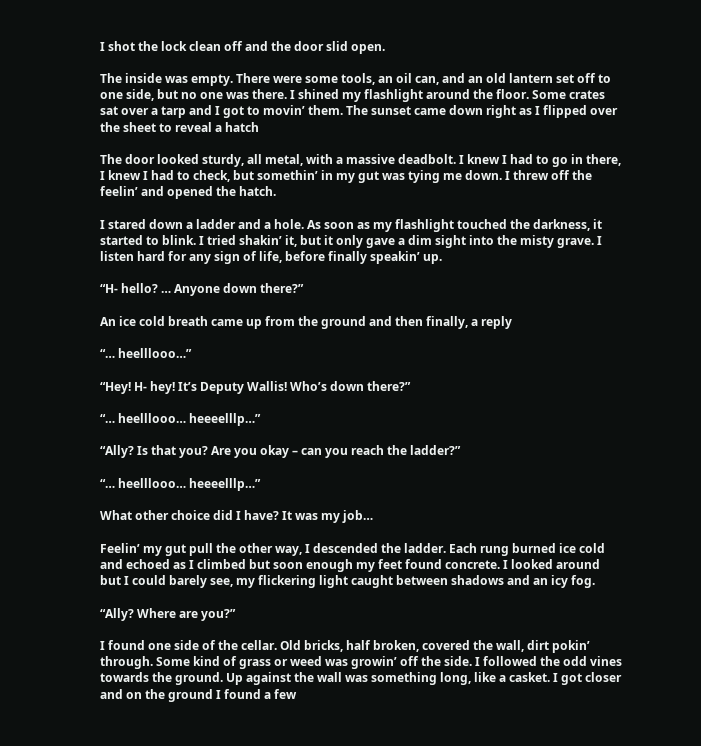I shot the lock clean off and the door slid open.

The inside was empty. There were some tools, an oil can, and an old lantern set off to one side, but no one was there. I shined my flashlight around the floor. Some crates sat over a tarp and I got to movin’ them. The sunset came down right as I flipped over the sheet to reveal a hatch

The door looked sturdy, all metal, with a massive deadbolt. I knew I had to go in there, I knew I had to check, but somethin’ in my gut was tying me down. I threw off the feelin’ and opened the hatch.

I stared down a ladder and a hole. As soon as my flashlight touched the darkness, it started to blink. I tried shakin’ it, but it only gave a dim sight into the misty grave. I listen hard for any sign of life, before finally speakin’ up.

“H- hello? … Anyone down there?”

An ice cold breath came up from the ground and then finally, a reply

“… heelllooo…”

“Hey! H- hey! It’s Deputy Wallis! Who’s down there?”

“… heelllooo… heeeelllp…”

“Ally? Is that you? Are you okay – can you reach the ladder?”

“… heelllooo… heeeelllp…”

What other choice did I have? It was my job…

Feelin’ my gut pull the other way, I descended the ladder. Each rung burned ice cold and echoed as I climbed but soon enough my feet found concrete. I looked around but I could barely see, my flickering light caught between shadows and an icy fog.

“Ally? Where are you?”

I found one side of the cellar. Old bricks, half broken, covered the wall, dirt pokin’ through. Some kind of grass or weed was growin’ off the side. I followed the odd vines towards the ground. Up against the wall was something long, like a casket. I got closer and on the ground I found a few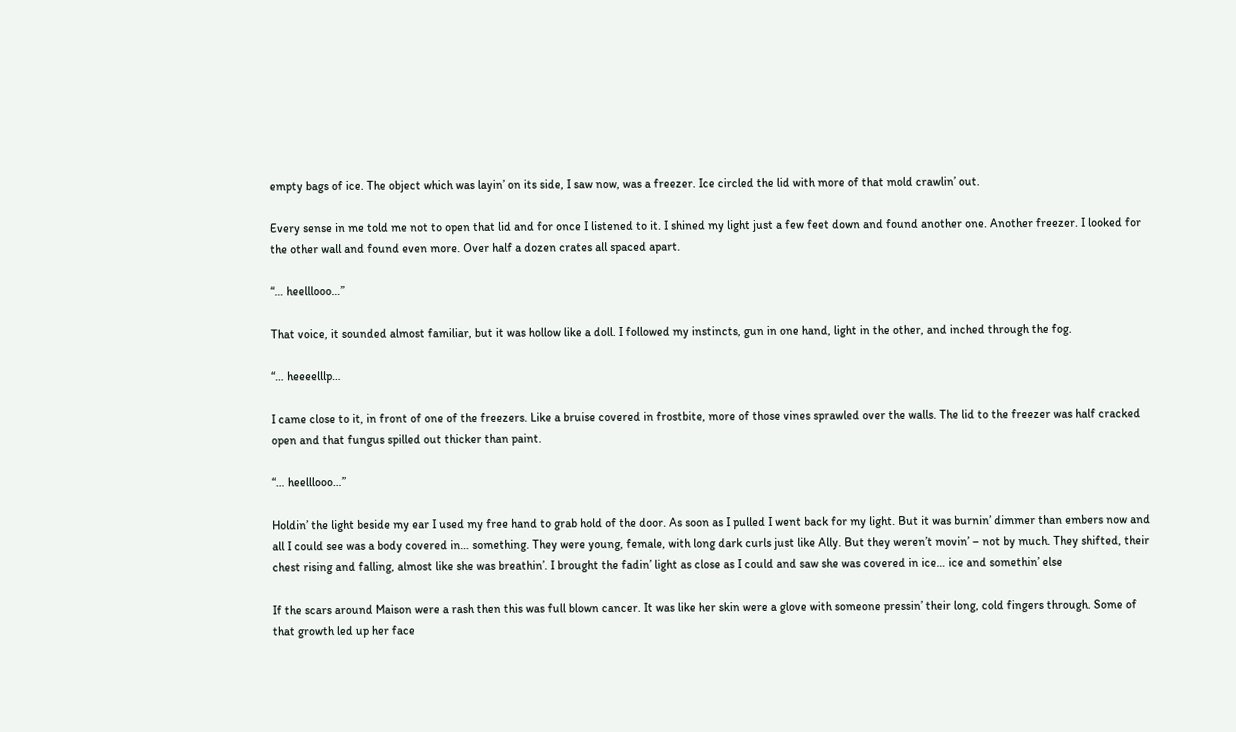empty bags of ice. The object which was layin’ on its side, I saw now, was a freezer. Ice circled the lid with more of that mold crawlin’ out.

Every sense in me told me not to open that lid and for once I listened to it. I shined my light just a few feet down and found another one. Another freezer. I looked for the other wall and found even more. Over half a dozen crates all spaced apart.

“… heelllooo…”

That voice, it sounded almost familiar, but it was hollow like a doll. I followed my instincts, gun in one hand, light in the other, and inched through the fog.

“… heeeelllp…

I came close to it, in front of one of the freezers. Like a bruise covered in frostbite, more of those vines sprawled over the walls. The lid to the freezer was half cracked open and that fungus spilled out thicker than paint.

“… heelllooo…”

Holdin’ the light beside my ear I used my free hand to grab hold of the door. As soon as I pulled I went back for my light. But it was burnin’ dimmer than embers now and all I could see was a body covered in… something. They were young, female, with long dark curls just like Ally. But they weren’t movin’ – not by much. They shifted, their chest rising and falling, almost like she was breathin’. I brought the fadin’ light as close as I could and saw she was covered in ice… ice and somethin’ else

If the scars around Maison were a rash then this was full blown cancer. It was like her skin were a glove with someone pressin’ their long, cold fingers through. Some of that growth led up her face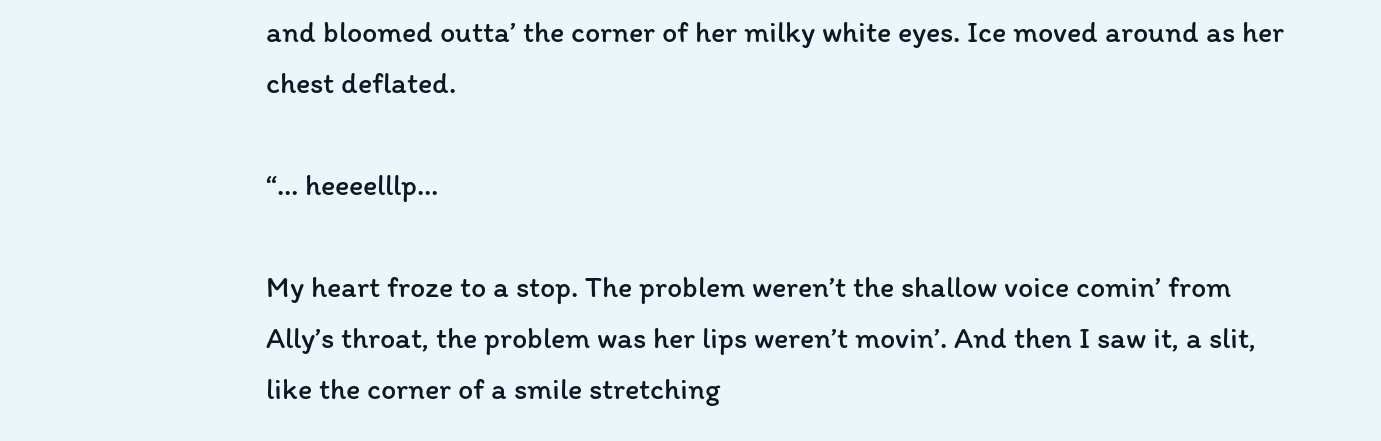and bloomed outta’ the corner of her milky white eyes. Ice moved around as her chest deflated.

“… heeeelllp…

My heart froze to a stop. The problem weren’t the shallow voice comin’ from Ally’s throat, the problem was her lips weren’t movin’. And then I saw it, a slit, like the corner of a smile stretching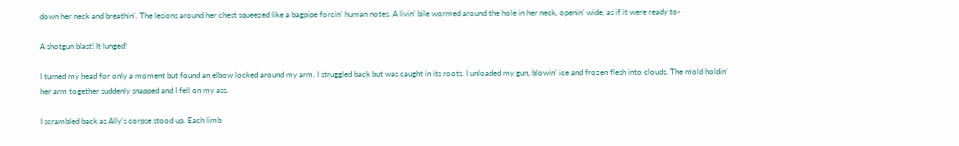down her neck and breathin’. The lesions around her chest squeezed like a bagpipe forcin’ human notes. A livin’ bile wormed around the hole in her neck, openin’ wide, as if it were ready to-

A shotgun blast! It lunged!

I turned my head for only a moment but found an elbow locked around my arm. I struggled back but was caught in its roots. I unloaded my gun, blowin’ ice and frozen flesh into clouds. The mold holdin’ her arm together suddenly snapped and I fell on my ass.

I scrambled back as Ally’s corpse stood up. Each limb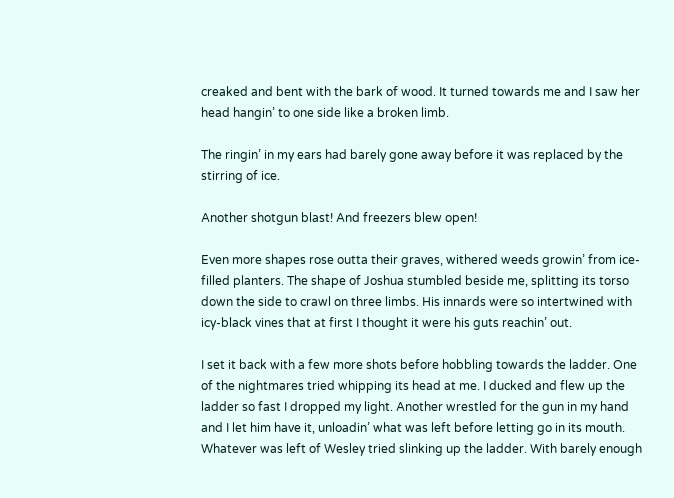creaked and bent with the bark of wood. It turned towards me and I saw her head hangin’ to one side like a broken limb.

The ringin’ in my ears had barely gone away before it was replaced by the stirring of ice.

Another shotgun blast! And freezers blew open!

Even more shapes rose outta their graves, withered weeds growin’ from ice-filled planters. The shape of Joshua stumbled beside me, splitting its torso down the side to crawl on three limbs. His innards were so intertwined with icy-black vines that at first I thought it were his guts reachin’ out.

I set it back with a few more shots before hobbling towards the ladder. One of the nightmares tried whipping its head at me. I ducked and flew up the ladder so fast I dropped my light. Another wrestled for the gun in my hand and I let him have it, unloadin’ what was left before letting go in its mouth. Whatever was left of Wesley tried slinking up the ladder. With barely enough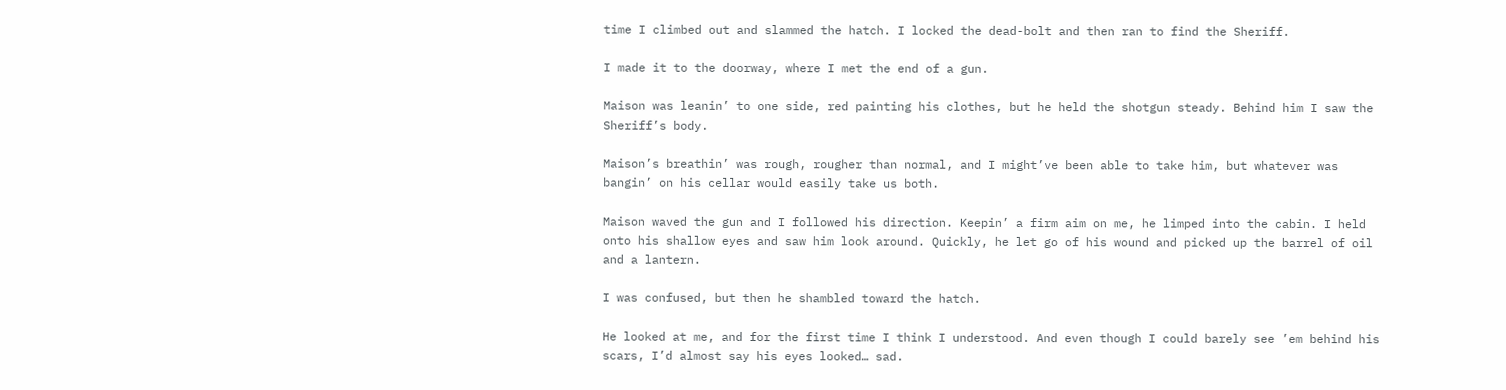time I climbed out and slammed the hatch. I locked the dead-bolt and then ran to find the Sheriff.

I made it to the doorway, where I met the end of a gun.

Maison was leanin’ to one side, red painting his clothes, but he held the shotgun steady. Behind him I saw the Sheriff’s body.

Maison’s breathin’ was rough, rougher than normal, and I might’ve been able to take him, but whatever was bangin’ on his cellar would easily take us both.

Maison waved the gun and I followed his direction. Keepin’ a firm aim on me, he limped into the cabin. I held onto his shallow eyes and saw him look around. Quickly, he let go of his wound and picked up the barrel of oil and a lantern.

I was confused, but then he shambled toward the hatch.

He looked at me, and for the first time I think I understood. And even though I could barely see ’em behind his scars, I’d almost say his eyes looked… sad.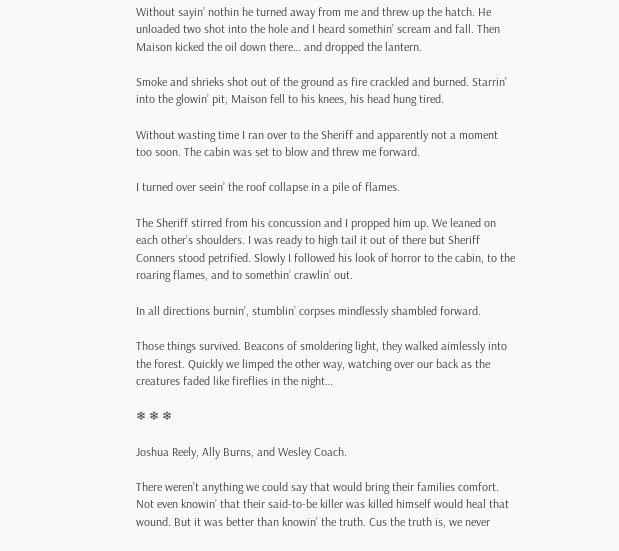Without sayin’ nothin he turned away from me and threw up the hatch. He unloaded two shot into the hole and I heard somethin’ scream and fall. Then Maison kicked the oil down there… and dropped the lantern.

Smoke and shrieks shot out of the ground as fire crackled and burned. Starrin’ into the glowin’ pit, Maison fell to his knees, his head hung tired.

Without wasting time I ran over to the Sheriff and apparently not a moment too soon. The cabin was set to blow and threw me forward.

I turned over seein’ the roof collapse in a pile of flames.

The Sheriff stirred from his concussion and I propped him up. We leaned on each other’s shoulders. I was ready to high tail it out of there but Sheriff Conners stood petrified. Slowly I followed his look of horror to the cabin, to the roaring flames, and to somethin’ crawlin’ out.

In all directions burnin’, stumblin’ corpses mindlessly shambled forward.

Those things survived. Beacons of smoldering light, they walked aimlessly into the forest. Quickly we limped the other way, watching over our back as the creatures faded like fireflies in the night…

❄ ❄ ❄

Joshua Reely, Ally Burns, and Wesley Coach.

There weren’t anything we could say that would bring their families comfort. Not even knowin’ that their said-to-be killer was killed himself would heal that wound. But it was better than knowin’ the truth. Cus the truth is, we never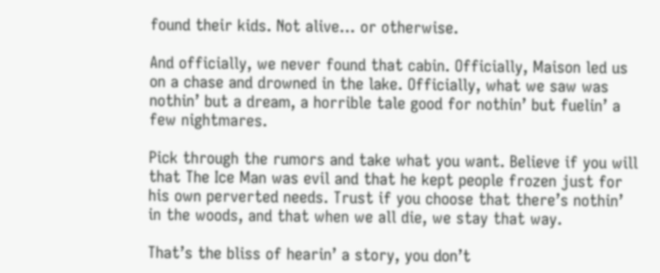found their kids. Not alive… or otherwise.

And officially, we never found that cabin. Officially, Maison led us on a chase and drowned in the lake. Officially, what we saw was nothin’ but a dream, a horrible tale good for nothin’ but fuelin’ a few nightmares.

Pick through the rumors and take what you want. Believe if you will that The Ice Man was evil and that he kept people frozen just for his own perverted needs. Trust if you choose that there’s nothin’ in the woods, and that when we all die, we stay that way.

That’s the bliss of hearin’ a story, you don’t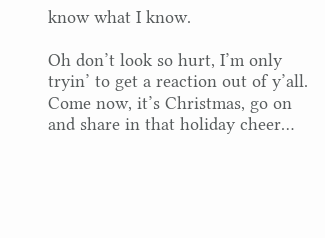know what I know.

Oh don’t look so hurt, I’m only tryin’ to get a reaction out of y’all. Come now, it’s Christmas, go on and share in that holiday cheer…